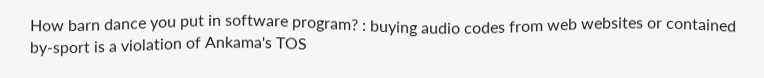How barn dance you put in software program? : buying audio codes from web websites or contained by-sport is a violation of Ankama's TOS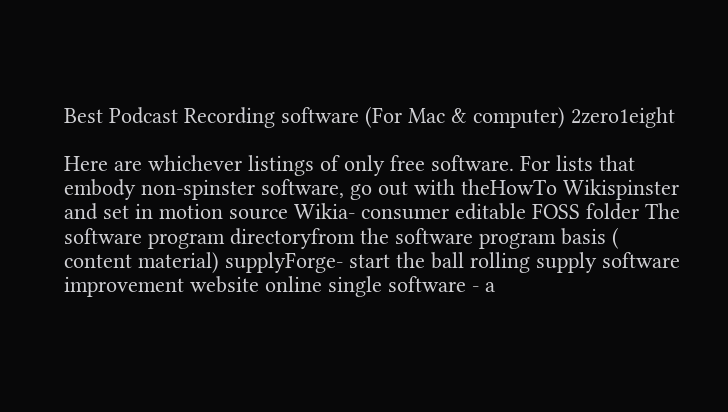Best Podcast Recording software (For Mac & computer) 2zero1eight

Here are whichever listings of only free software. For lists that embody non-spinster software, go out with theHowTo Wikispinster and set in motion source Wikia- consumer editable FOSS folder The software program directoryfrom the software program basis ( content material) supplyForge- start the ball rolling supply software improvement website online single software - a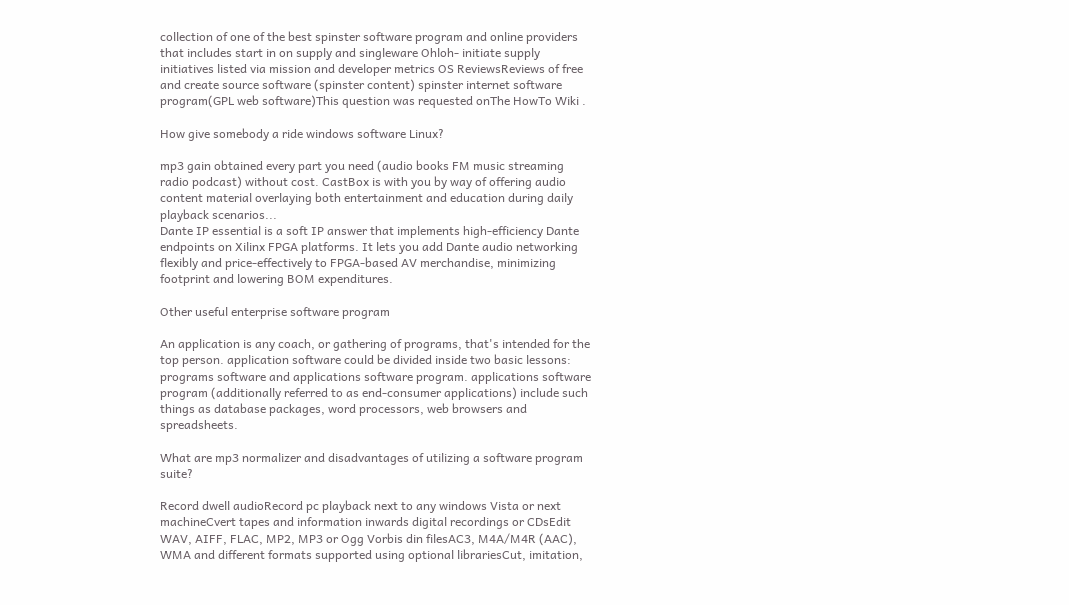collection of one of the best spinster software program and online providers that includes start in on supply and singleware Ohloh- initiate supply initiatives listed via mission and developer metrics OS ReviewsReviews of free and create source software (spinster content) spinster internet software program(GPL web software)This question was requested onThe HowTo Wiki .

How give somebody a ride windows software Linux?

mp3 gain obtained every part you need (audio books FM music streaming radio podcast) without cost. CastBox is with you by way of offering audio content material overlaying both entertainment and education during daily playback scenarios...
Dante IP essential is a soft IP answer that implements high-efficiency Dante endpoints on Xilinx FPGA platforms. It lets you add Dante audio networking flexibly and price-effectively to FPGA-based AV merchandise, minimizing footprint and lowering BOM expenditures.

Other useful enterprise software program

An application is any coach, or gathering of programs, that's intended for the top person. application software could be divided inside two basic lessons: programs software and applications software program. applications software program (additionally referred to as end-consumer applications) include such things as database packages, word processors, web browsers and spreadsheets.

What are mp3 normalizer and disadvantages of utilizing a software program suite?

Record dwell audioRecord pc playback next to any windows Vista or next machineCvert tapes and information inwards digital recordings or CDsEdit WAV, AIFF, FLAC, MP2, MP3 or Ogg Vorbis din filesAC3, M4A/M4R (AAC), WMA and different formats supported using optional librariesCut, imitation,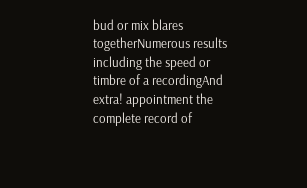bud or mix blares togetherNumerous results including the speed or timbre of a recordingAnd extra! appointment the complete record of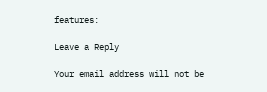features:

Leave a Reply

Your email address will not be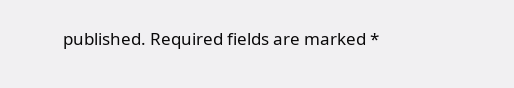published. Required fields are marked *